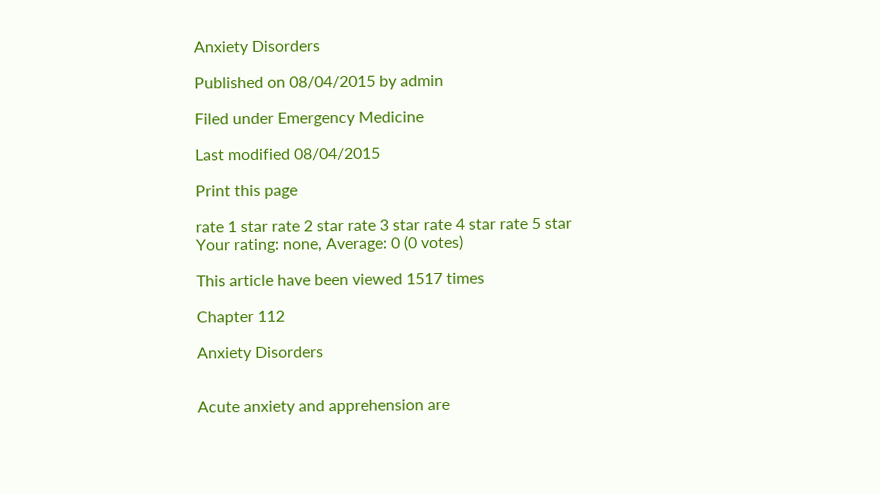Anxiety Disorders

Published on 08/04/2015 by admin

Filed under Emergency Medicine

Last modified 08/04/2015

Print this page

rate 1 star rate 2 star rate 3 star rate 4 star rate 5 star
Your rating: none, Average: 0 (0 votes)

This article have been viewed 1517 times

Chapter 112

Anxiety Disorders


Acute anxiety and apprehension are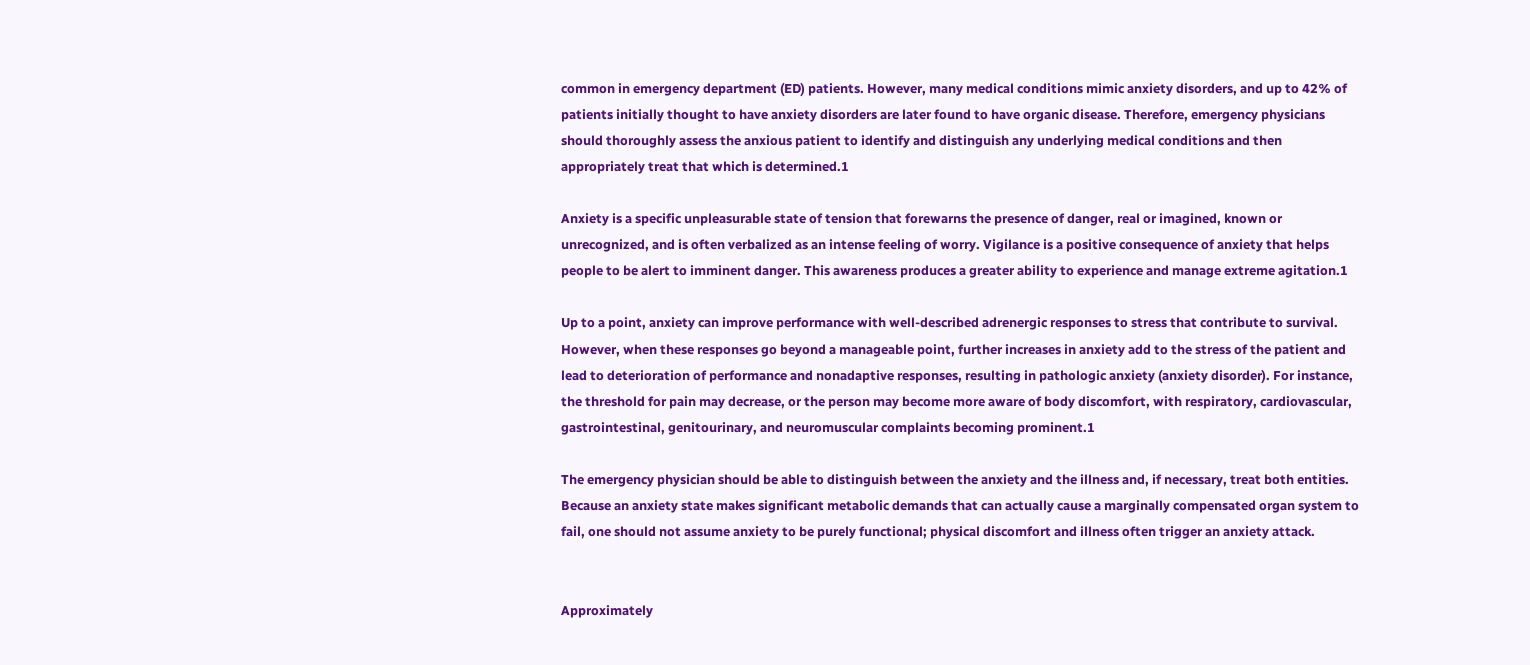common in emergency department (ED) patients. However, many medical conditions mimic anxiety disorders, and up to 42% of patients initially thought to have anxiety disorders are later found to have organic disease. Therefore, emergency physicians should thoroughly assess the anxious patient to identify and distinguish any underlying medical conditions and then appropriately treat that which is determined.1

Anxiety is a specific unpleasurable state of tension that forewarns the presence of danger, real or imagined, known or unrecognized, and is often verbalized as an intense feeling of worry. Vigilance is a positive consequence of anxiety that helps people to be alert to imminent danger. This awareness produces a greater ability to experience and manage extreme agitation.1

Up to a point, anxiety can improve performance with well-described adrenergic responses to stress that contribute to survival. However, when these responses go beyond a manageable point, further increases in anxiety add to the stress of the patient and lead to deterioration of performance and nonadaptive responses, resulting in pathologic anxiety (anxiety disorder). For instance, the threshold for pain may decrease, or the person may become more aware of body discomfort, with respiratory, cardiovascular, gastrointestinal, genitourinary, and neuromuscular complaints becoming prominent.1

The emergency physician should be able to distinguish between the anxiety and the illness and, if necessary, treat both entities. Because an anxiety state makes significant metabolic demands that can actually cause a marginally compensated organ system to fail, one should not assume anxiety to be purely functional; physical discomfort and illness often trigger an anxiety attack.


Approximately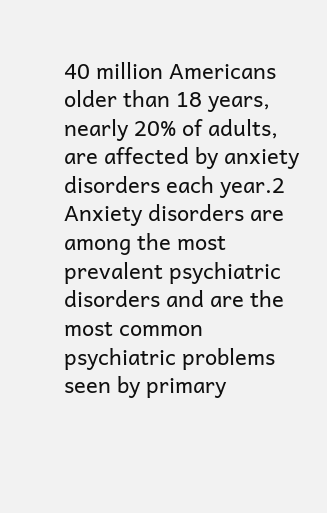40 million Americans older than 18 years, nearly 20% of adults, are affected by anxiety disorders each year.2 Anxiety disorders are among the most prevalent psychiatric disorders and are the most common psychiatric problems seen by primary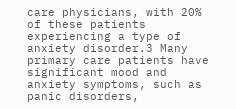care physicians, with 20% of these patients experiencing a type of anxiety disorder.3 Many primary care patients have significant mood and anxiety symptoms, such as panic disorders,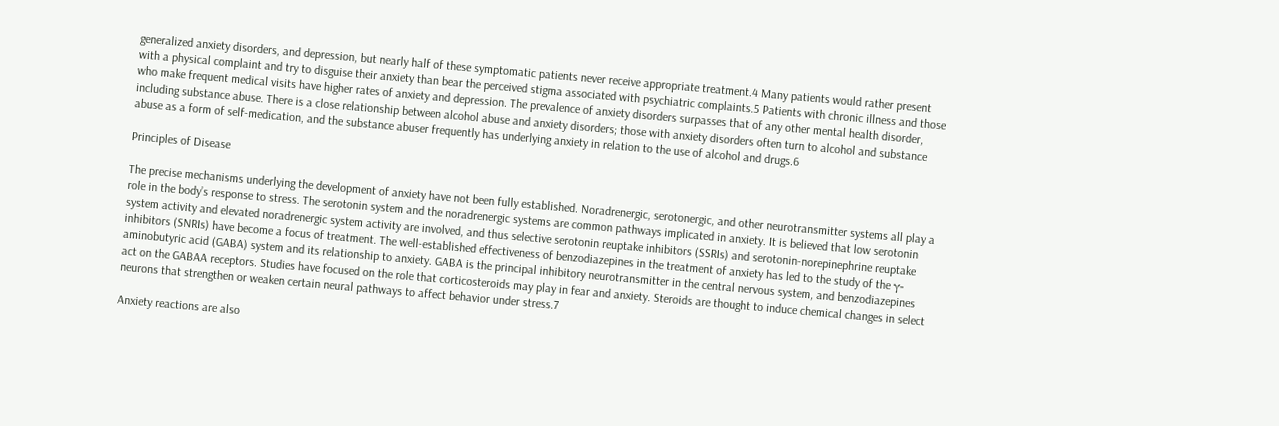generalized anxiety disorders, and depression, but nearly half of these symptomatic patients never receive appropriate treatment.4 Many patients would rather present with a physical complaint and try to disguise their anxiety than bear the perceived stigma associated with psychiatric complaints.5 Patients with chronic illness and those who make frequent medical visits have higher rates of anxiety and depression. The prevalence of anxiety disorders surpasses that of any other mental health disorder, including substance abuse. There is a close relationship between alcohol abuse and anxiety disorders; those with anxiety disorders often turn to alcohol and substance abuse as a form of self-medication, and the substance abuser frequently has underlying anxiety in relation to the use of alcohol and drugs.6

Principles of Disease

The precise mechanisms underlying the development of anxiety have not been fully established. Noradrenergic, serotonergic, and other neurotransmitter systems all play a role in the body’s response to stress. The serotonin system and the noradrenergic systems are common pathways implicated in anxiety. It is believed that low serotonin system activity and elevated noradrenergic system activity are involved, and thus selective serotonin reuptake inhibitors (SSRIs) and serotonin-norepinephrine reuptake inhibitors (SNRIs) have become a focus of treatment. The well-established effectiveness of benzodiazepines in the treatment of anxiety has led to the study of the γ-aminobutyric acid (GABA) system and its relationship to anxiety. GABA is the principal inhibitory neurotransmitter in the central nervous system, and benzodiazepines act on the GABAA receptors. Studies have focused on the role that corticosteroids may play in fear and anxiety. Steroids are thought to induce chemical changes in select neurons that strengthen or weaken certain neural pathways to affect behavior under stress.7

Anxiety reactions are also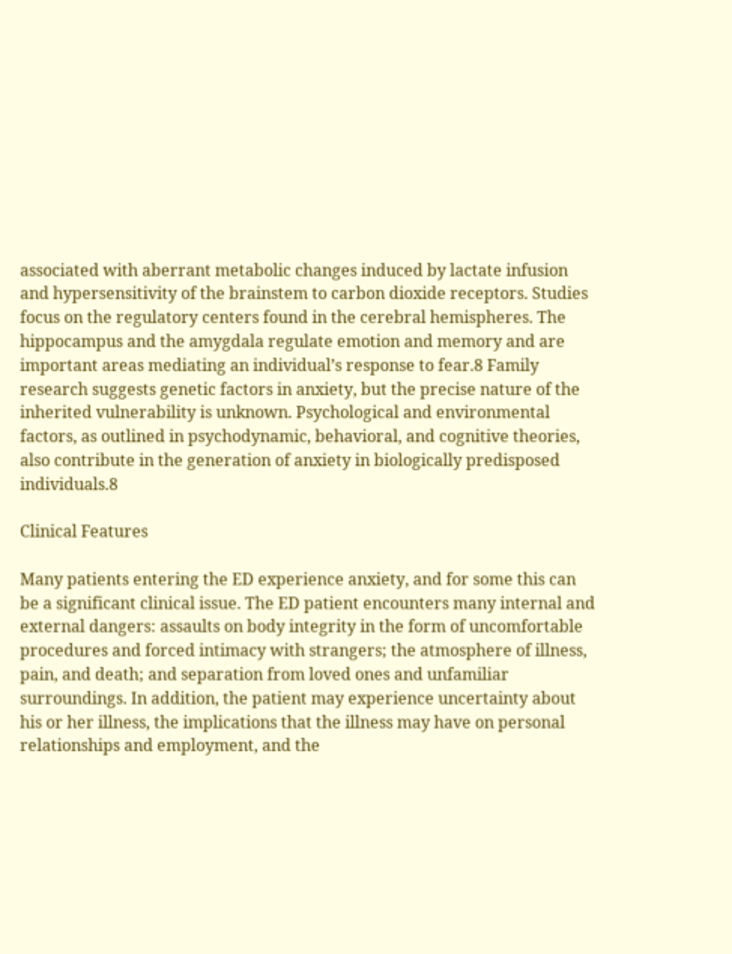associated with aberrant metabolic changes induced by lactate infusion and hypersensitivity of the brainstem to carbon dioxide receptors. Studies focus on the regulatory centers found in the cerebral hemispheres. The hippocampus and the amygdala regulate emotion and memory and are important areas mediating an individual’s response to fear.8 Family research suggests genetic factors in anxiety, but the precise nature of the inherited vulnerability is unknown. Psychological and environmental factors, as outlined in psychodynamic, behavioral, and cognitive theories, also contribute in the generation of anxiety in biologically predisposed individuals.8

Clinical Features

Many patients entering the ED experience anxiety, and for some this can be a significant clinical issue. The ED patient encounters many internal and external dangers: assaults on body integrity in the form of uncomfortable procedures and forced intimacy with strangers; the atmosphere of illness, pain, and death; and separation from loved ones and unfamiliar surroundings. In addition, the patient may experience uncertainty about his or her illness, the implications that the illness may have on personal relationships and employment, and the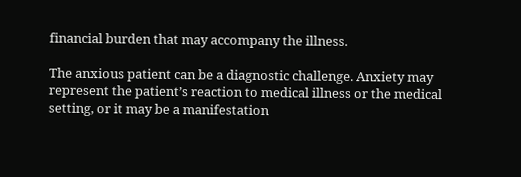financial burden that may accompany the illness.

The anxious patient can be a diagnostic challenge. Anxiety may represent the patient’s reaction to medical illness or the medical setting, or it may be a manifestation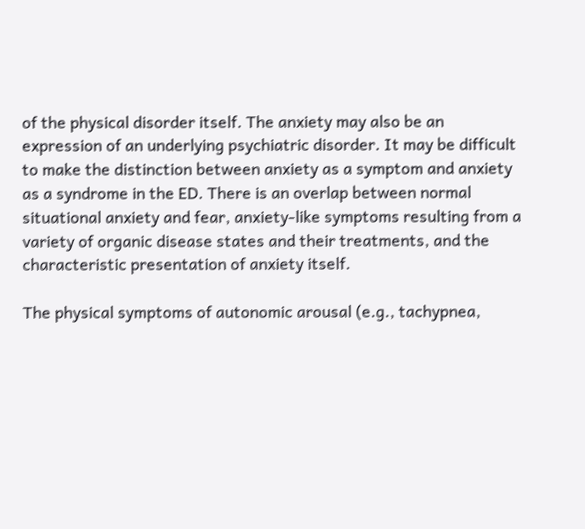of the physical disorder itself. The anxiety may also be an expression of an underlying psychiatric disorder. It may be difficult to make the distinction between anxiety as a symptom and anxiety as a syndrome in the ED. There is an overlap between normal situational anxiety and fear, anxiety-like symptoms resulting from a variety of organic disease states and their treatments, and the characteristic presentation of anxiety itself.

The physical symptoms of autonomic arousal (e.g., tachypnea,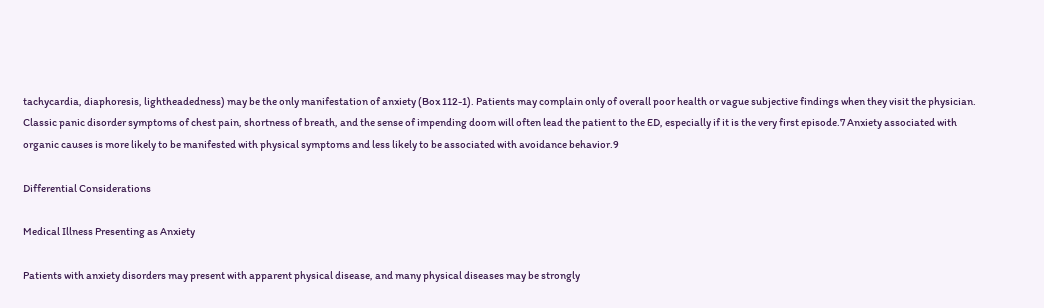tachycardia, diaphoresis, lightheadedness) may be the only manifestation of anxiety (Box 112-1). Patients may complain only of overall poor health or vague subjective findings when they visit the physician. Classic panic disorder symptoms of chest pain, shortness of breath, and the sense of impending doom will often lead the patient to the ED, especially if it is the very first episode.7 Anxiety associated with organic causes is more likely to be manifested with physical symptoms and less likely to be associated with avoidance behavior.9

Differential Considerations

Medical Illness Presenting as Anxiety

Patients with anxiety disorders may present with apparent physical disease, and many physical diseases may be strongly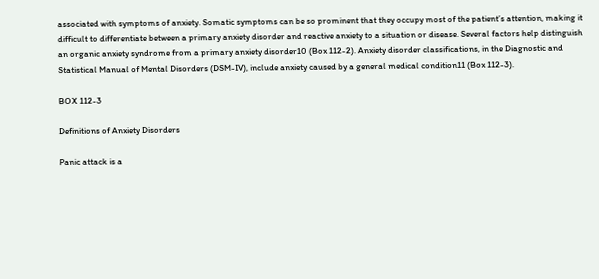associated with symptoms of anxiety. Somatic symptoms can be so prominent that they occupy most of the patient’s attention, making it difficult to differentiate between a primary anxiety disorder and reactive anxiety to a situation or disease. Several factors help distinguish an organic anxiety syndrome from a primary anxiety disorder10 (Box 112-2). Anxiety disorder classifications, in the Diagnostic and Statistical Manual of Mental Disorders (DSM-IV), include anxiety caused by a general medical condition11 (Box 112-3).

BOX 112-3

Definitions of Anxiety Disorders

Panic attack is a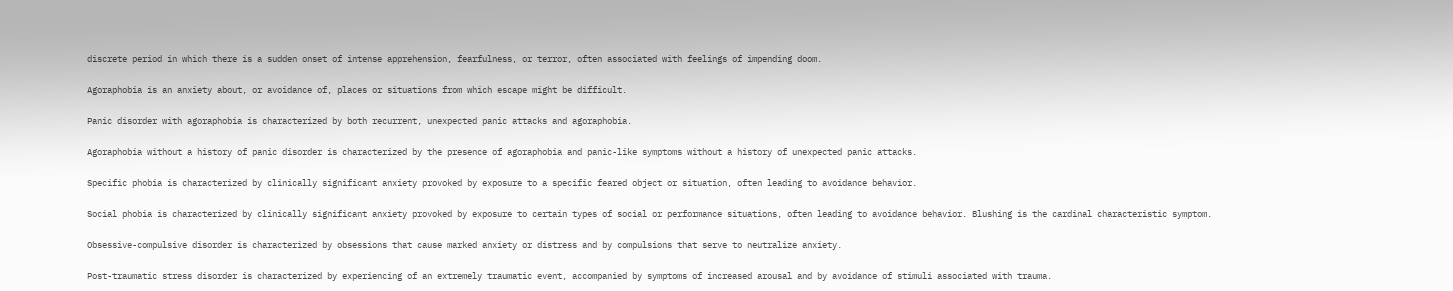discrete period in which there is a sudden onset of intense apprehension, fearfulness, or terror, often associated with feelings of impending doom.

Agoraphobia is an anxiety about, or avoidance of, places or situations from which escape might be difficult.

Panic disorder with agoraphobia is characterized by both recurrent, unexpected panic attacks and agoraphobia.

Agoraphobia without a history of panic disorder is characterized by the presence of agoraphobia and panic-like symptoms without a history of unexpected panic attacks.

Specific phobia is characterized by clinically significant anxiety provoked by exposure to a specific feared object or situation, often leading to avoidance behavior.

Social phobia is characterized by clinically significant anxiety provoked by exposure to certain types of social or performance situations, often leading to avoidance behavior. Blushing is the cardinal characteristic symptom.

Obsessive-compulsive disorder is characterized by obsessions that cause marked anxiety or distress and by compulsions that serve to neutralize anxiety.

Post-traumatic stress disorder is characterized by experiencing of an extremely traumatic event, accompanied by symptoms of increased arousal and by avoidance of stimuli associated with trauma.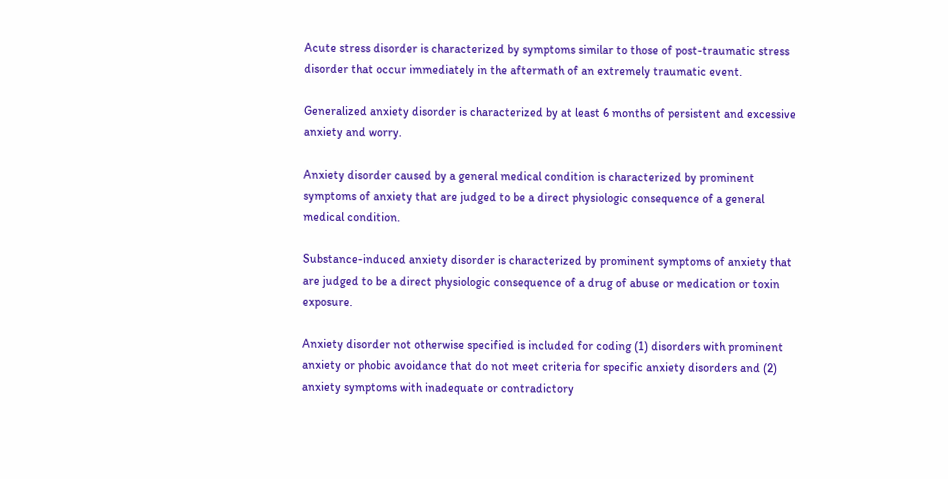Acute stress disorder is characterized by symptoms similar to those of post-traumatic stress disorder that occur immediately in the aftermath of an extremely traumatic event.

Generalized anxiety disorder is characterized by at least 6 months of persistent and excessive anxiety and worry.

Anxiety disorder caused by a general medical condition is characterized by prominent symptoms of anxiety that are judged to be a direct physiologic consequence of a general medical condition.

Substance-induced anxiety disorder is characterized by prominent symptoms of anxiety that are judged to be a direct physiologic consequence of a drug of abuse or medication or toxin exposure.

Anxiety disorder not otherwise specified is included for coding (1) disorders with prominent anxiety or phobic avoidance that do not meet criteria for specific anxiety disorders and (2) anxiety symptoms with inadequate or contradictory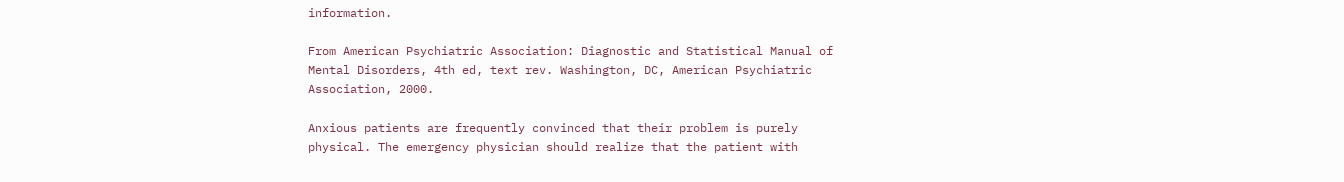information.

From American Psychiatric Association: Diagnostic and Statistical Manual of Mental Disorders, 4th ed, text rev. Washington, DC, American Psychiatric Association, 2000.

Anxious patients are frequently convinced that their problem is purely physical. The emergency physician should realize that the patient with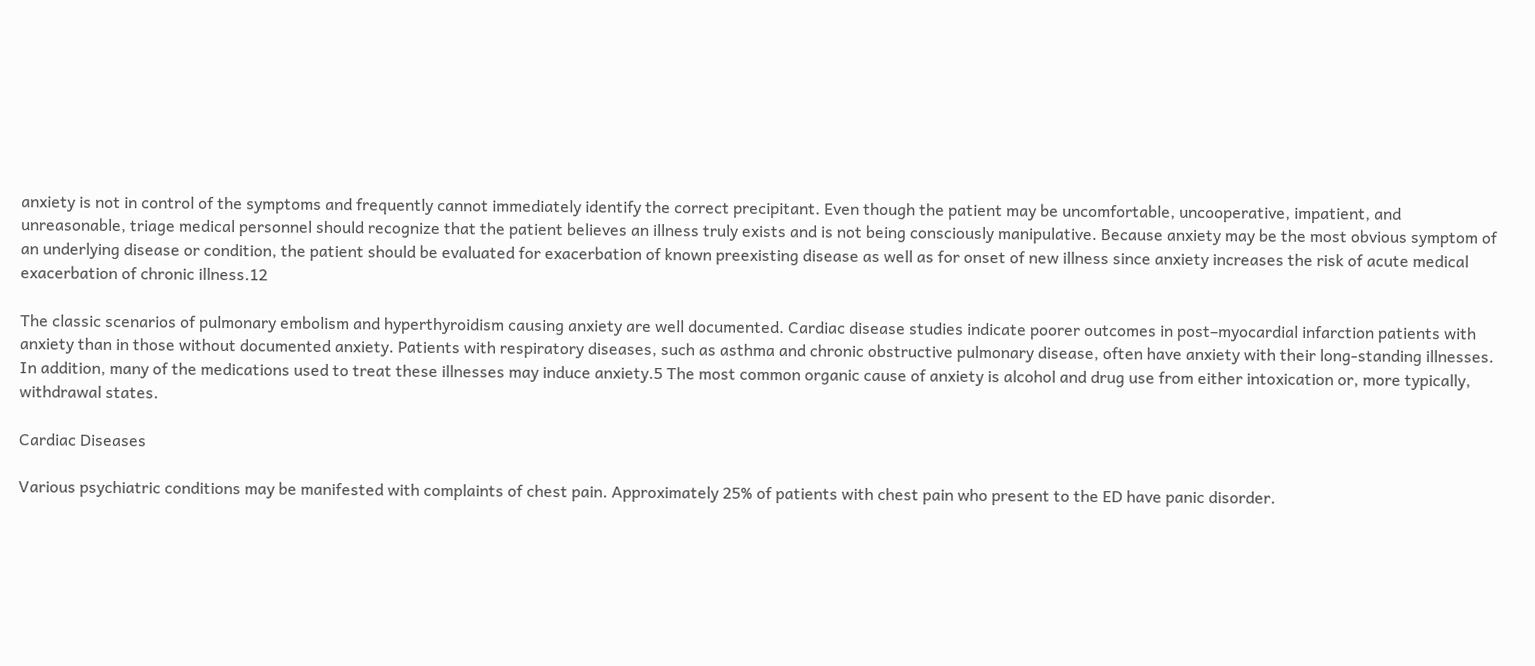anxiety is not in control of the symptoms and frequently cannot immediately identify the correct precipitant. Even though the patient may be uncomfortable, uncooperative, impatient, and unreasonable, triage medical personnel should recognize that the patient believes an illness truly exists and is not being consciously manipulative. Because anxiety may be the most obvious symptom of an underlying disease or condition, the patient should be evaluated for exacerbation of known preexisting disease as well as for onset of new illness since anxiety increases the risk of acute medical exacerbation of chronic illness.12

The classic scenarios of pulmonary embolism and hyperthyroidism causing anxiety are well documented. Cardiac disease studies indicate poorer outcomes in post–myocardial infarction patients with anxiety than in those without documented anxiety. Patients with respiratory diseases, such as asthma and chronic obstructive pulmonary disease, often have anxiety with their long-standing illnesses. In addition, many of the medications used to treat these illnesses may induce anxiety.5 The most common organic cause of anxiety is alcohol and drug use from either intoxication or, more typically, withdrawal states.

Cardiac Diseases

Various psychiatric conditions may be manifested with complaints of chest pain. Approximately 25% of patients with chest pain who present to the ED have panic disorder.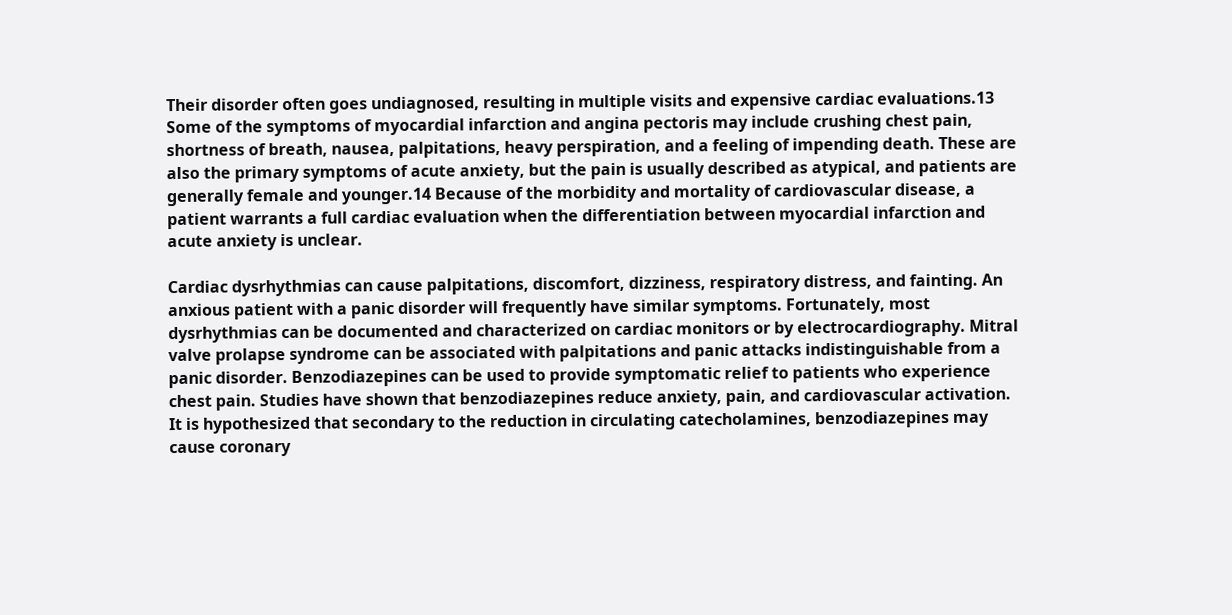Their disorder often goes undiagnosed, resulting in multiple visits and expensive cardiac evaluations.13 Some of the symptoms of myocardial infarction and angina pectoris may include crushing chest pain, shortness of breath, nausea, palpitations, heavy perspiration, and a feeling of impending death. These are also the primary symptoms of acute anxiety, but the pain is usually described as atypical, and patients are generally female and younger.14 Because of the morbidity and mortality of cardiovascular disease, a patient warrants a full cardiac evaluation when the differentiation between myocardial infarction and acute anxiety is unclear.

Cardiac dysrhythmias can cause palpitations, discomfort, dizziness, respiratory distress, and fainting. An anxious patient with a panic disorder will frequently have similar symptoms. Fortunately, most dysrhythmias can be documented and characterized on cardiac monitors or by electrocardiography. Mitral valve prolapse syndrome can be associated with palpitations and panic attacks indistinguishable from a panic disorder. Benzodiazepines can be used to provide symptomatic relief to patients who experience chest pain. Studies have shown that benzodiazepines reduce anxiety, pain, and cardiovascular activation. It is hypothesized that secondary to the reduction in circulating catecholamines, benzodiazepines may cause coronary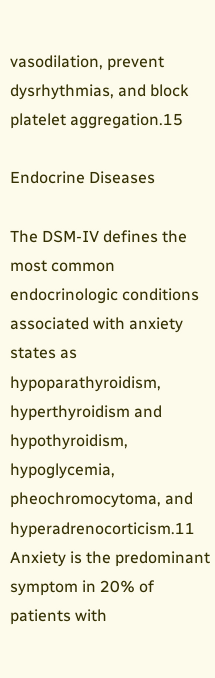vasodilation, prevent dysrhythmias, and block platelet aggregation.15

Endocrine Diseases

The DSM-IV defines the most common endocrinologic conditions associated with anxiety states as hypoparathyroidism, hyperthyroidism and hypothyroidism, hypoglycemia, pheochromocytoma, and hyperadrenocorticism.11 Anxiety is the predominant symptom in 20% of patients with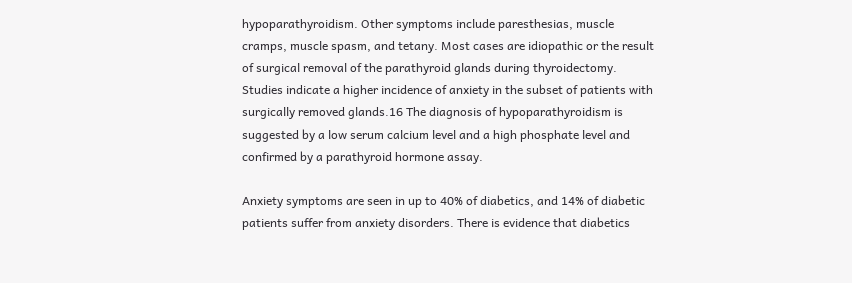hypoparathyroidism. Other symptoms include paresthesias, muscle cramps, muscle spasm, and tetany. Most cases are idiopathic or the result of surgical removal of the parathyroid glands during thyroidectomy. Studies indicate a higher incidence of anxiety in the subset of patients with surgically removed glands.16 The diagnosis of hypoparathyroidism is suggested by a low serum calcium level and a high phosphate level and confirmed by a parathyroid hormone assay.

Anxiety symptoms are seen in up to 40% of diabetics, and 14% of diabetic patients suffer from anxiety disorders. There is evidence that diabetics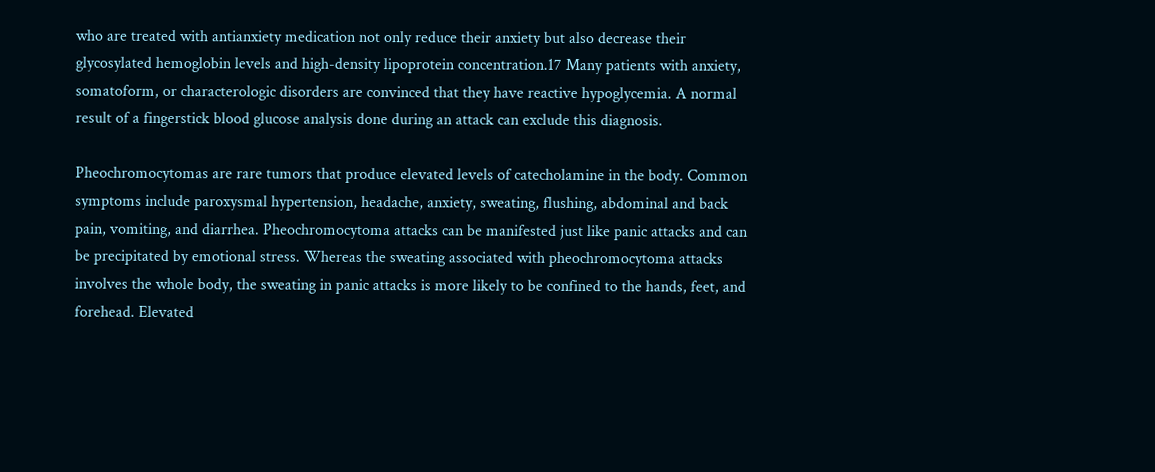who are treated with antianxiety medication not only reduce their anxiety but also decrease their glycosylated hemoglobin levels and high-density lipoprotein concentration.17 Many patients with anxiety, somatoform, or characterologic disorders are convinced that they have reactive hypoglycemia. A normal result of a fingerstick blood glucose analysis done during an attack can exclude this diagnosis.

Pheochromocytomas are rare tumors that produce elevated levels of catecholamine in the body. Common symptoms include paroxysmal hypertension, headache, anxiety, sweating, flushing, abdominal and back pain, vomiting, and diarrhea. Pheochromocytoma attacks can be manifested just like panic attacks and can be precipitated by emotional stress. Whereas the sweating associated with pheochromocytoma attacks involves the whole body, the sweating in panic attacks is more likely to be confined to the hands, feet, and forehead. Elevated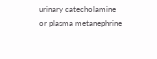urinary catecholamine or plasma metanephrine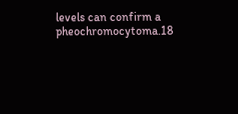levels can confirm a pheochromocytoma.18